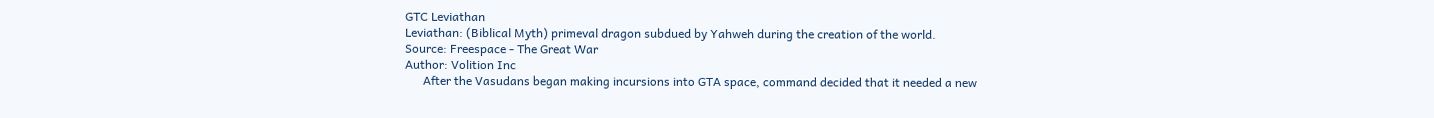GTC Leviathan
Leviathan: (Biblical Myth) primeval dragon subdued by Yahweh during the creation of the world.
Source: Freespace - The Great War
Author: Volition Inc
      After the Vasudans began making incursions into GTA space, command decided that it needed a new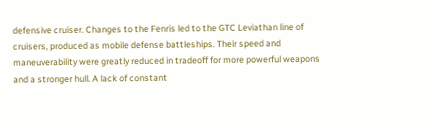defensive cruiser. Changes to the Fenris led to the GTC Leviathan line of cruisers, produced as mobile defense battleships. Their speed and maneuverability were greatly reduced in tradeoff for more powerful weapons and a stronger hull. A lack of constant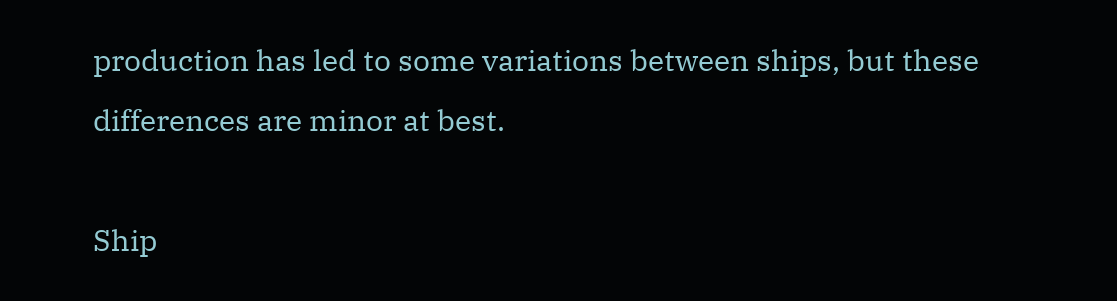production has led to some variations between ships, but these differences are minor at best.

Ship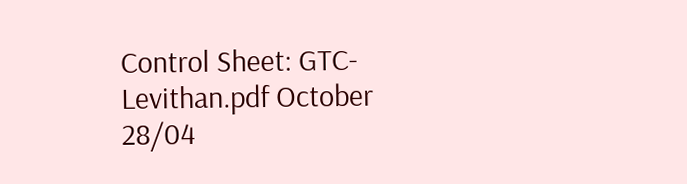Control Sheet: GTC-Levithan.pdf October 28/04